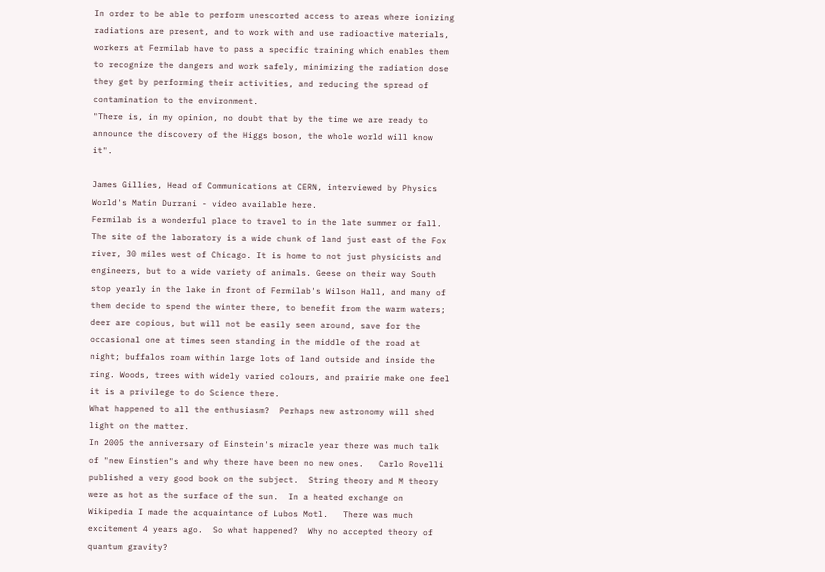In order to be able to perform unescorted access to areas where ionizing radiations are present, and to work with and use radioactive materials, workers at Fermilab have to pass a specific training which enables them to recognize the dangers and work safely, minimizing the radiation dose they get by performing their activities, and reducing the spread of contamination to the environment.
"There is, in my opinion, no doubt that by the time we are ready to announce the discovery of the Higgs boson, the whole world will know it".

James Gillies, Head of Communications at CERN, interviewed by Physics World's Matin Durrani - video available here.
Fermilab is a wonderful place to travel to in the late summer or fall. The site of the laboratory is a wide chunk of land just east of the Fox river, 30 miles west of Chicago. It is home to not just physicists and engineers, but to a wide variety of animals. Geese on their way South stop yearly in the lake in front of Fermilab's Wilson Hall, and many of them decide to spend the winter there, to benefit from the warm waters; deer are copious, but will not be easily seen around, save for the occasional one at times seen standing in the middle of the road at night; buffalos roam within large lots of land outside and inside the ring. Woods, trees with widely varied colours, and prairie make one feel it is a privilege to do Science there.
What happened to all the enthusiasm?  Perhaps new astronomy will shed light on the matter.
In 2005 the anniversary of Einstein's miracle year there was much talk of "new Einstien"s and why there have been no new ones.   Carlo Rovelli published a very good book on the subject.  String theory and M theory were as hot as the surface of the sun.  In a heated exchange on Wikipedia I made the acquaintance of Lubos Motl.   There was much excitement 4 years ago.  So what happened?  Why no accepted theory of quantum gravity?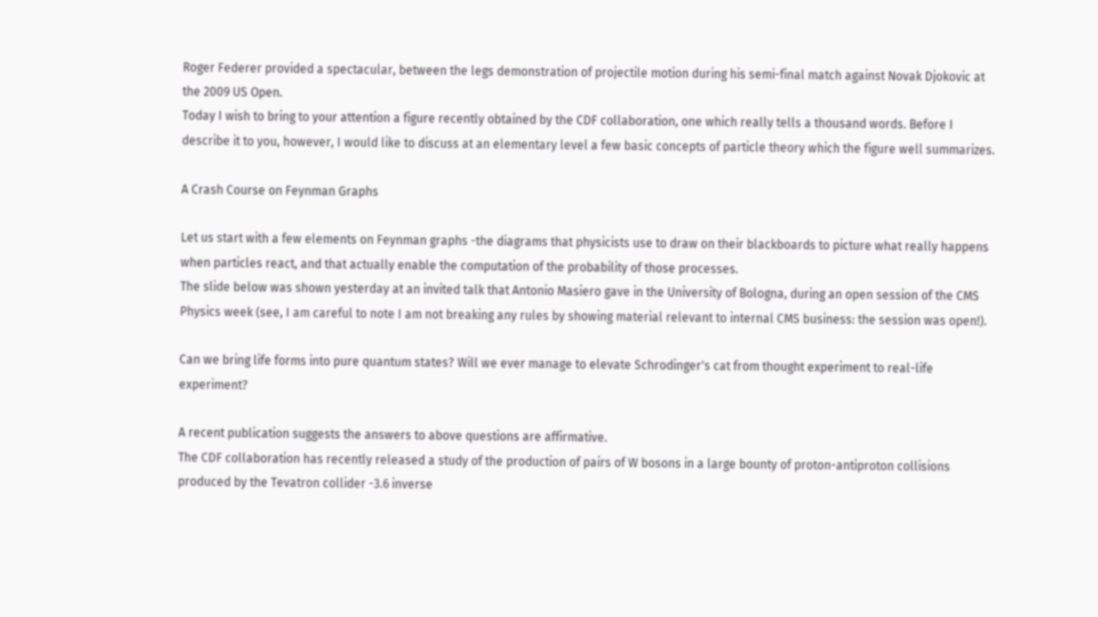Roger Federer provided a spectacular, between the legs demonstration of projectile motion during his semi-final match against Novak Djokovic at the 2009 US Open.
Today I wish to bring to your attention a figure recently obtained by the CDF collaboration, one which really tells a thousand words. Before I describe it to you, however, I would like to discuss at an elementary level a few basic concepts of particle theory which the figure well summarizes.

A Crash Course on Feynman Graphs

Let us start with a few elements on Feynman graphs -the diagrams that physicists use to draw on their blackboards to picture what really happens when particles react, and that actually enable the computation of the probability of those processes.
The slide below was shown yesterday at an invited talk that Antonio Masiero gave in the University of Bologna, during an open session of the CMS Physics week (see, I am careful to note I am not breaking any rules by showing material relevant to internal CMS business: the session was open!).

Can we bring life forms into pure quantum states? Will we ever manage to elevate Schrodinger's cat from thought experiment to real-life experiment?

A recent publication suggests the answers to above questions are affirmative.
The CDF collaboration has recently released a study of the production of pairs of W bosons in a large bounty of proton-antiproton collisions produced by the Tevatron collider -3.6 inverse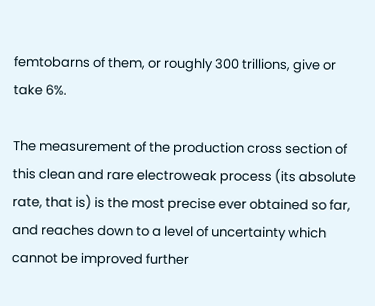femtobarns of them, or roughly 300 trillions, give or take 6%.

The measurement of the production cross section of this clean and rare electroweak process (its absolute rate, that is) is the most precise ever obtained so far, and reaches down to a level of uncertainty which cannot be improved further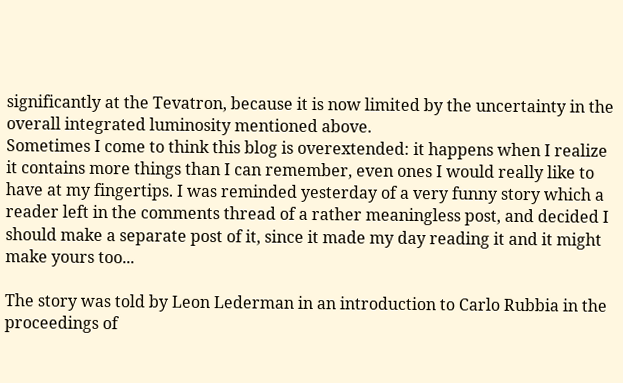significantly at the Tevatron, because it is now limited by the uncertainty in the overall integrated luminosity mentioned above.
Sometimes I come to think this blog is overextended: it happens when I realize it contains more things than I can remember, even ones I would really like to have at my fingertips. I was reminded yesterday of a very funny story which a reader left in the comments thread of a rather meaningless post, and decided I should make a separate post of it, since it made my day reading it and it might make yours too...

The story was told by Leon Lederman in an introduction to Carlo Rubbia in the proceedings of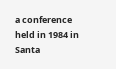a conference held in 1984 in Santa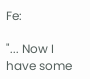Fe:

"... Now I have some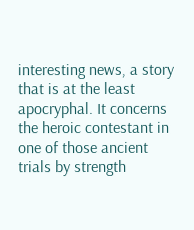interesting news, a story that is at the least apocryphal. It concerns the heroic contestant in one of those ancient trials by strength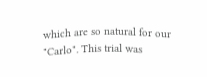which are so natural for our "Carlo". This trial was